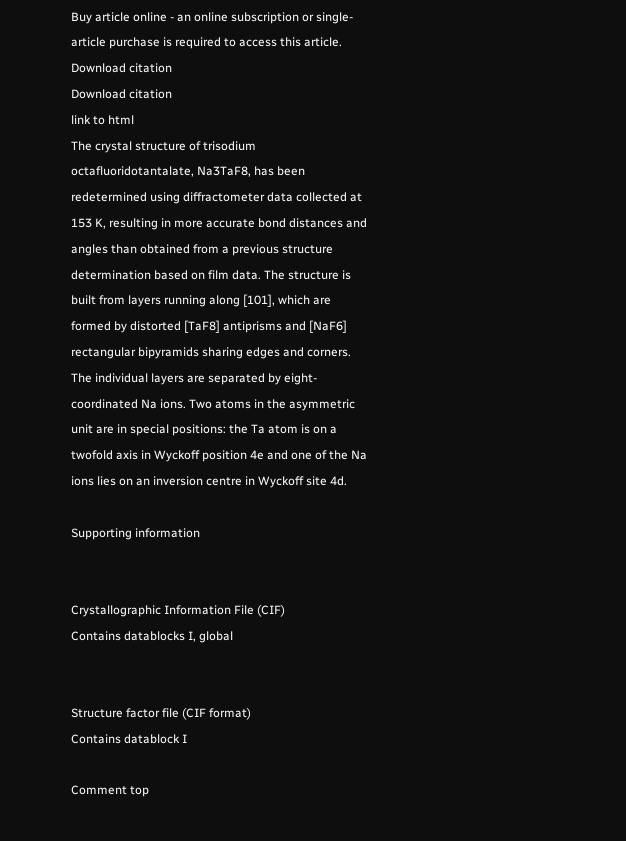Buy article online - an online subscription or single-article purchase is required to access this article.
Download citation
Download citation
link to html
The crystal structure of trisodium octafluoridotantalate, Na3TaF8, has been redetermined using diffractometer data collected at 153 K, resulting in more accurate bond distances and angles than obtained from a previous structure determination based on film data. The structure is built from layers running along [101], which are formed by distorted [TaF8] antiprisms and [NaF6] rectangular bipyramids sharing edges and corners. The individual layers are separated by eight-coordinated Na ions. Two atoms in the asymmetric unit are in special positions: the Ta atom is on a twofold axis in Wyckoff position 4e and one of the Na ions lies on an inversion centre in Wyckoff site 4d.

Supporting information


Crystallographic Information File (CIF)
Contains datablocks I, global


Structure factor file (CIF format)
Contains datablock I

Comment top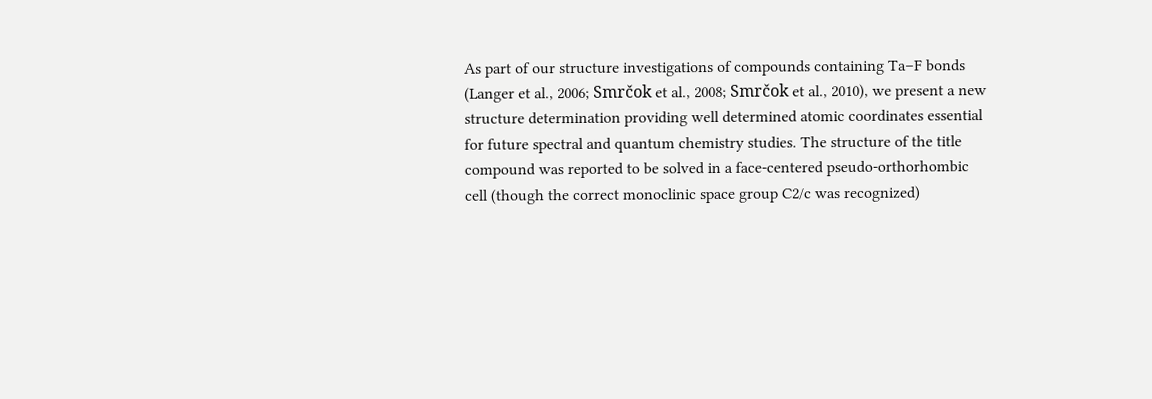As part of our structure investigations of compounds containing Ta–F bonds (Langer et al., 2006; Smrčok et al., 2008; Smrčok et al., 2010), we present a new structure determination providing well determined atomic coordinates essential for future spectral and quantum chemistry studies. The structure of the title compound was reported to be solved in a face-centered pseudo-orthorhombic cell (though the correct monoclinic space group C2/c was recognized)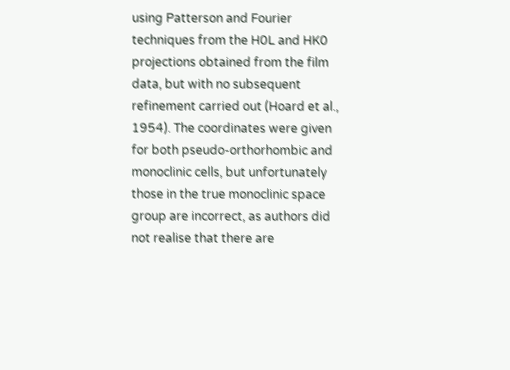using Patterson and Fourier techniques from the H0L and HK0 projections obtained from the film data, but with no subsequent refinement carried out (Hoard et al., 1954). The coordinates were given for both pseudo-orthorhombic and monoclinic cells, but unfortunately those in the true monoclinic space group are incorrect, as authors did not realise that there are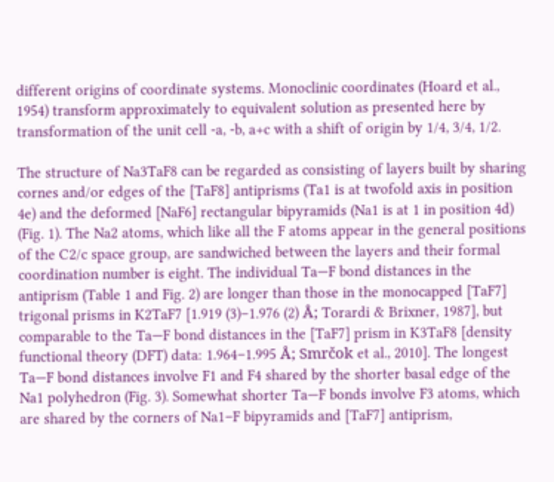different origins of coordinate systems. Monoclinic coordinates (Hoard et al., 1954) transform approximately to equivalent solution as presented here by transformation of the unit cell -a, -b, a+c with a shift of origin by 1/4, 3/4, 1/2.

The structure of Na3TaF8 can be regarded as consisting of layers built by sharing cornes and/or edges of the [TaF8] antiprisms (Ta1 is at twofold axis in position 4e) and the deformed [NaF6] rectangular bipyramids (Na1 is at 1 in position 4d) (Fig. 1). The Na2 atoms, which like all the F atoms appear in the general positions of the C2/c space group, are sandwiched between the layers and their formal coordination number is eight. The individual Ta—F bond distances in the antiprism (Table 1 and Fig. 2) are longer than those in the monocapped [TaF7] trigonal prisms in K2TaF7 [1.919 (3)–1.976 (2) Å; Torardi & Brixner, 1987], but comparable to the Ta—F bond distances in the [TaF7] prism in K3TaF8 [density functional theory (DFT) data: 1.964–1.995 Å; Smrčok et al., 2010]. The longest Ta—F bond distances involve F1 and F4 shared by the shorter basal edge of the Na1 polyhedron (Fig. 3). Somewhat shorter Ta—F bonds involve F3 atoms, which are shared by the corners of Na1–F bipyramids and [TaF7] antiprism,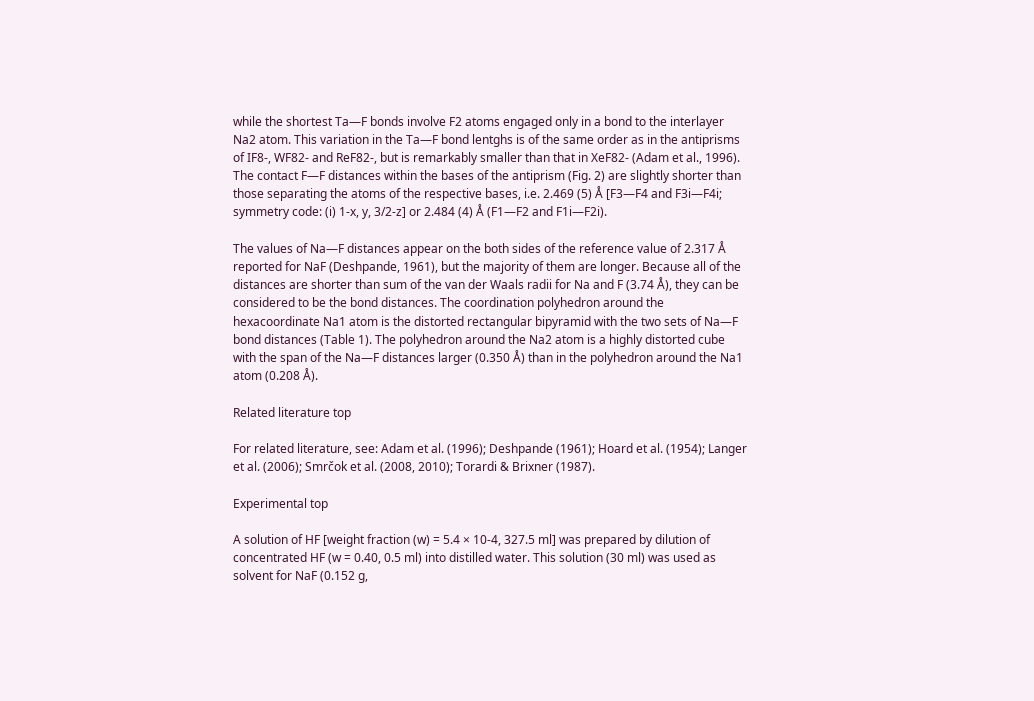while the shortest Ta—F bonds involve F2 atoms engaged only in a bond to the interlayer Na2 atom. This variation in the Ta—F bond lentghs is of the same order as in the antiprisms of IF8-, WF82- and ReF82-, but is remarkably smaller than that in XeF82- (Adam et al., 1996). The contact F—F distances within the bases of the antiprism (Fig. 2) are slightly shorter than those separating the atoms of the respective bases, i.e. 2.469 (5) Å [F3—F4 and F3i—F4i; symmetry code: (i) 1-x, y, 3/2-z] or 2.484 (4) Å (F1—F2 and F1i—F2i).

The values of Na—F distances appear on the both sides of the reference value of 2.317 Å reported for NaF (Deshpande, 1961), but the majority of them are longer. Because all of the distances are shorter than sum of the van der Waals radii for Na and F (3.74 Å), they can be considered to be the bond distances. The coordination polyhedron around the hexacoordinate Na1 atom is the distorted rectangular bipyramid with the two sets of Na—F bond distances (Table 1). The polyhedron around the Na2 atom is a highly distorted cube with the span of the Na—F distances larger (0.350 Å) than in the polyhedron around the Na1 atom (0.208 Å).

Related literature top

For related literature, see: Adam et al. (1996); Deshpande (1961); Hoard et al. (1954); Langer et al. (2006); Smrčok et al. (2008, 2010); Torardi & Brixner (1987).

Experimental top

A solution of HF [weight fraction (w) = 5.4 × 10-4, 327.5 ml] was prepared by dilution of concentrated HF (w = 0.40, 0.5 ml) into distilled water. This solution (30 ml) was used as solvent for NaF (0.152 g,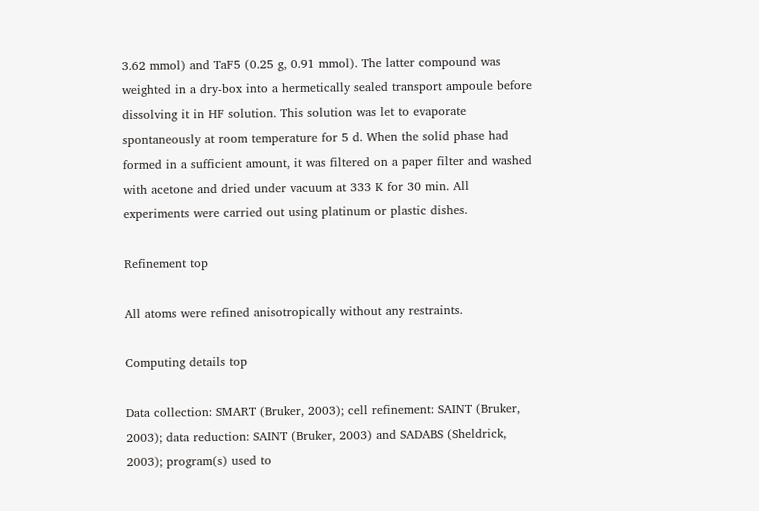3.62 mmol) and TaF5 (0.25 g, 0.91 mmol). The latter compound was weighted in a dry-box into a hermetically sealed transport ampoule before dissolving it in HF solution. This solution was let to evaporate spontaneously at room temperature for 5 d. When the solid phase had formed in a sufficient amount, it was filtered on a paper filter and washed with acetone and dried under vacuum at 333 K for 30 min. All experiments were carried out using platinum or plastic dishes.

Refinement top

All atoms were refined anisotropically without any restraints.

Computing details top

Data collection: SMART (Bruker, 2003); cell refinement: SAINT (Bruker, 2003); data reduction: SAINT (Bruker, 2003) and SADABS (Sheldrick, 2003); program(s) used to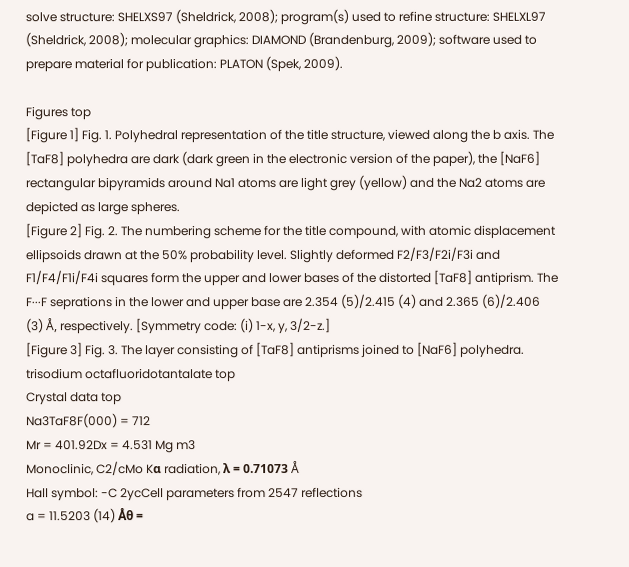solve structure: SHELXS97 (Sheldrick, 2008); program(s) used to refine structure: SHELXL97 (Sheldrick, 2008); molecular graphics: DIAMOND (Brandenburg, 2009); software used to prepare material for publication: PLATON (Spek, 2009).

Figures top
[Figure 1] Fig. 1. Polyhedral representation of the title structure, viewed along the b axis. The [TaF8] polyhedra are dark (dark green in the electronic version of the paper), the [NaF6] rectangular bipyramids around Na1 atoms are light grey (yellow) and the Na2 atoms are depicted as large spheres.
[Figure 2] Fig. 2. The numbering scheme for the title compound, with atomic displacement ellipsoids drawn at the 50% probability level. Slightly deformed F2/F3/F2i/F3i and F1/F4/F1i/F4i squares form the upper and lower bases of the distorted [TaF8] antiprism. The F···F seprations in the lower and upper base are 2.354 (5)/2.415 (4) and 2.365 (6)/2.406 (3) Å, respectively. [Symmetry code: (i) 1-x, y, 3/2-z.]
[Figure 3] Fig. 3. The layer consisting of [TaF8] antiprisms joined to [NaF6] polyhedra.
trisodium octafluoridotantalate top
Crystal data top
Na3TaF8F(000) = 712
Mr = 401.92Dx = 4.531 Mg m3
Monoclinic, C2/cMo Kα radiation, λ = 0.71073 Å
Hall symbol: -C 2ycCell parameters from 2547 reflections
a = 11.5203 (14) Åθ =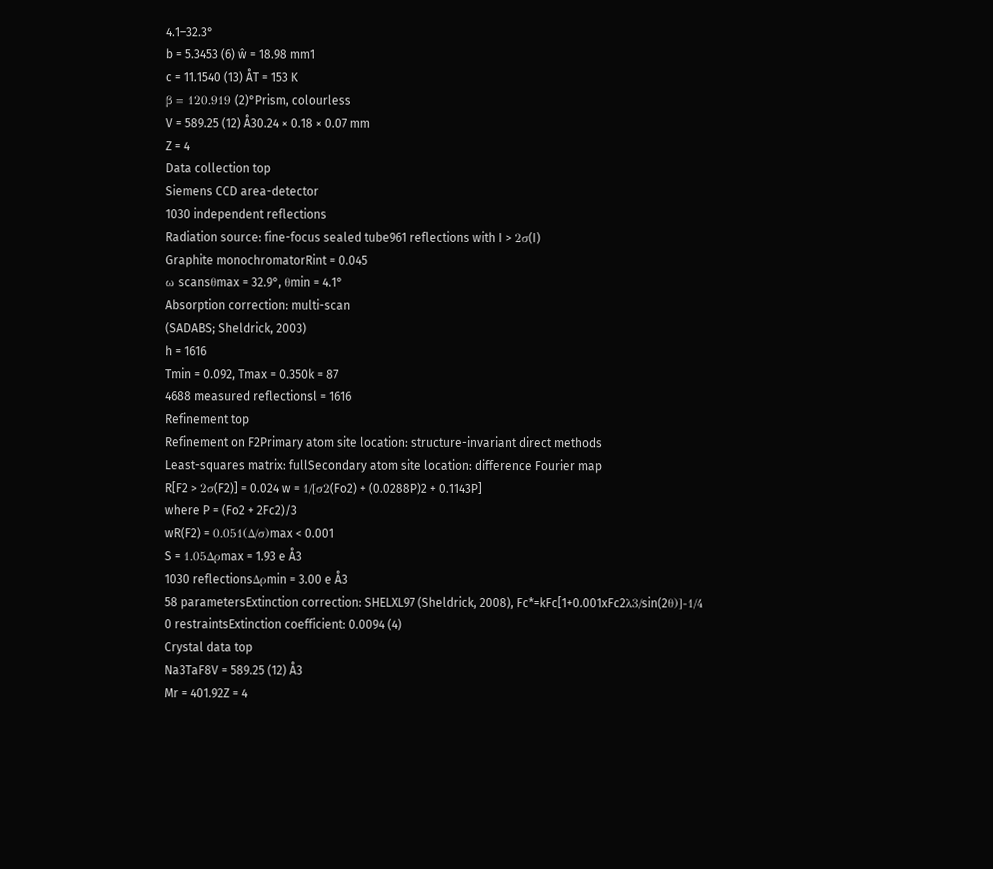4.1–32.3°
b = 5.3453 (6) ŵ = 18.98 mm1
c = 11.1540 (13) ÅT = 153 K
β = 120.919 (2)°Prism, colourless
V = 589.25 (12) Å30.24 × 0.18 × 0.07 mm
Z = 4
Data collection top
Siemens CCD area-detector
1030 independent reflections
Radiation source: fine-focus sealed tube961 reflections with I > 2σ(I)
Graphite monochromatorRint = 0.045
ω scansθmax = 32.9°, θmin = 4.1°
Absorption correction: multi-scan
(SADABS; Sheldrick, 2003)
h = 1616
Tmin = 0.092, Tmax = 0.350k = 87
4688 measured reflectionsl = 1616
Refinement top
Refinement on F2Primary atom site location: structure-invariant direct methods
Least-squares matrix: fullSecondary atom site location: difference Fourier map
R[F2 > 2σ(F2)] = 0.024 w = 1/[σ2(Fo2) + (0.0288P)2 + 0.1143P]
where P = (Fo2 + 2Fc2)/3
wR(F2) = 0.051(Δ/σ)max < 0.001
S = 1.05Δρmax = 1.93 e Å3
1030 reflectionsΔρmin = 3.00 e Å3
58 parametersExtinction correction: SHELXL97 (Sheldrick, 2008), Fc*=kFc[1+0.001xFc2λ3/sin(2θ)]-1/4
0 restraintsExtinction coefficient: 0.0094 (4)
Crystal data top
Na3TaF8V = 589.25 (12) Å3
Mr = 401.92Z = 4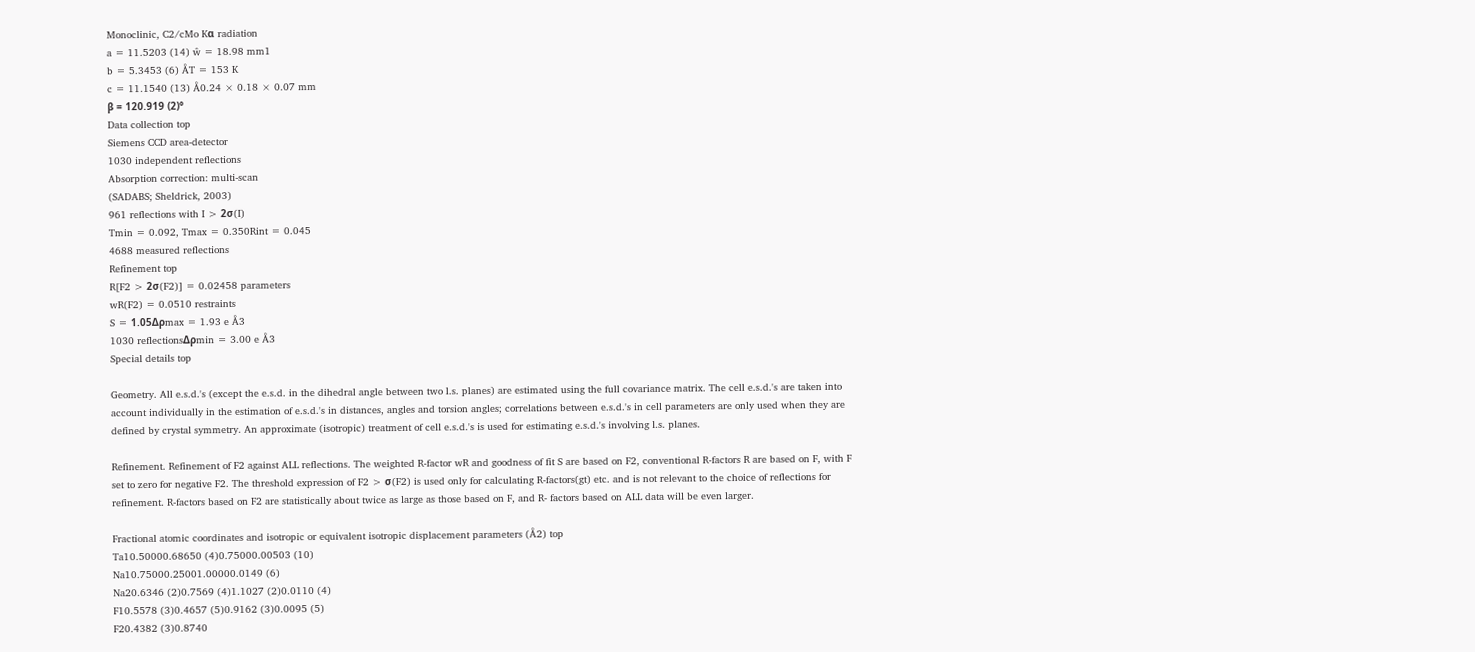Monoclinic, C2/cMo Kα radiation
a = 11.5203 (14) ŵ = 18.98 mm1
b = 5.3453 (6) ÅT = 153 K
c = 11.1540 (13) Å0.24 × 0.18 × 0.07 mm
β = 120.919 (2)°
Data collection top
Siemens CCD area-detector
1030 independent reflections
Absorption correction: multi-scan
(SADABS; Sheldrick, 2003)
961 reflections with I > 2σ(I)
Tmin = 0.092, Tmax = 0.350Rint = 0.045
4688 measured reflections
Refinement top
R[F2 > 2σ(F2)] = 0.02458 parameters
wR(F2) = 0.0510 restraints
S = 1.05Δρmax = 1.93 e Å3
1030 reflectionsΔρmin = 3.00 e Å3
Special details top

Geometry. All e.s.d.'s (except the e.s.d. in the dihedral angle between two l.s. planes) are estimated using the full covariance matrix. The cell e.s.d.'s are taken into account individually in the estimation of e.s.d.'s in distances, angles and torsion angles; correlations between e.s.d.'s in cell parameters are only used when they are defined by crystal symmetry. An approximate (isotropic) treatment of cell e.s.d.'s is used for estimating e.s.d.'s involving l.s. planes.

Refinement. Refinement of F2 against ALL reflections. The weighted R-factor wR and goodness of fit S are based on F2, conventional R-factors R are based on F, with F set to zero for negative F2. The threshold expression of F2 > σ(F2) is used only for calculating R-factors(gt) etc. and is not relevant to the choice of reflections for refinement. R-factors based on F2 are statistically about twice as large as those based on F, and R- factors based on ALL data will be even larger.

Fractional atomic coordinates and isotropic or equivalent isotropic displacement parameters (Å2) top
Ta10.50000.68650 (4)0.75000.00503 (10)
Na10.75000.25001.00000.0149 (6)
Na20.6346 (2)0.7569 (4)1.1027 (2)0.0110 (4)
F10.5578 (3)0.4657 (5)0.9162 (3)0.0095 (5)
F20.4382 (3)0.8740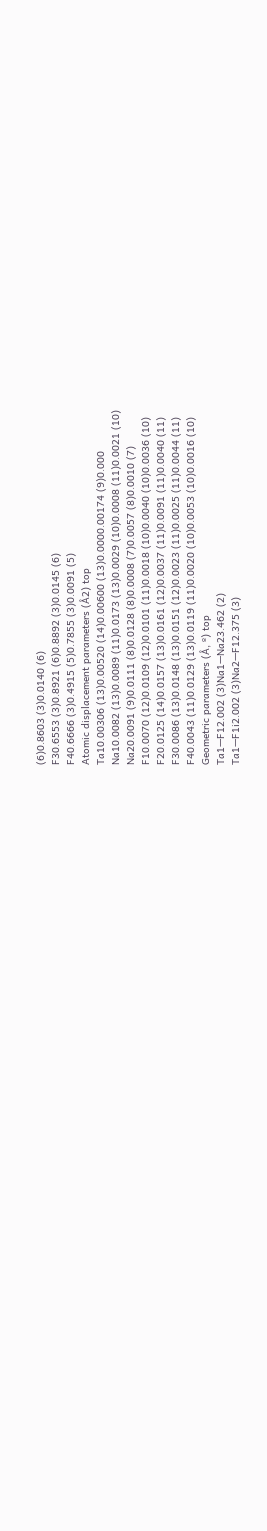(6)0.8603 (3)0.0140 (6)
F30.6553 (3)0.8921 (6)0.8892 (3)0.0145 (6)
F40.6666 (3)0.4915 (5)0.7855 (3)0.0091 (5)
Atomic displacement parameters (Å2) top
Ta10.00306 (13)0.00520 (14)0.00600 (13)0.0000.00174 (9)0.000
Na10.0082 (13)0.0089 (11)0.0173 (13)0.0029 (10)0.0008 (11)0.0021 (10)
Na20.0091 (9)0.0111 (8)0.0128 (8)0.0008 (7)0.0057 (8)0.0010 (7)
F10.0070 (12)0.0109 (12)0.0101 (11)0.0018 (10)0.0040 (10)0.0036 (10)
F20.0125 (14)0.0157 (13)0.0161 (12)0.0037 (11)0.0091 (11)0.0040 (11)
F30.0086 (13)0.0148 (13)0.0151 (12)0.0023 (11)0.0025 (11)0.0044 (11)
F40.0043 (11)0.0129 (13)0.0119 (11)0.0020 (10)0.0053 (10)0.0016 (10)
Geometric parameters (Å, º) top
Ta1—F12.002 (3)Na1—Na23.462 (2)
Ta1—F1i2.002 (3)Na2—F12.375 (3)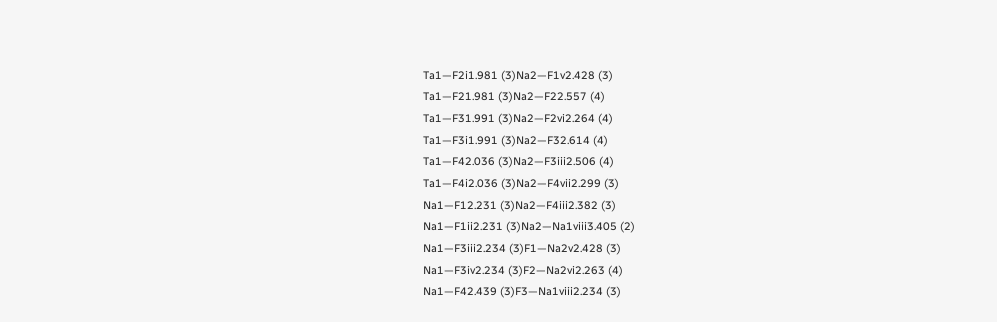Ta1—F2i1.981 (3)Na2—F1v2.428 (3)
Ta1—F21.981 (3)Na2—F22.557 (4)
Ta1—F31.991 (3)Na2—F2vi2.264 (4)
Ta1—F3i1.991 (3)Na2—F32.614 (4)
Ta1—F42.036 (3)Na2—F3iii2.506 (4)
Ta1—F4i2.036 (3)Na2—F4vii2.299 (3)
Na1—F12.231 (3)Na2—F4iii2.382 (3)
Na1—F1ii2.231 (3)Na2—Na1viii3.405 (2)
Na1—F3iii2.234 (3)F1—Na2v2.428 (3)
Na1—F3iv2.234 (3)F2—Na2vi2.263 (4)
Na1—F42.439 (3)F3—Na1viii2.234 (3)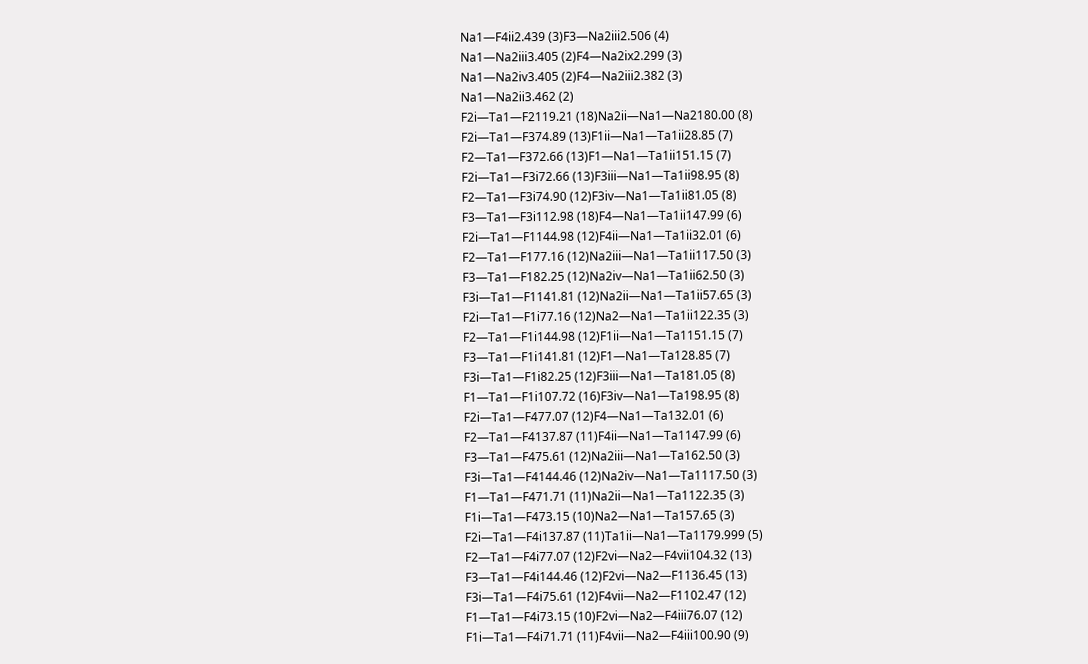Na1—F4ii2.439 (3)F3—Na2iii2.506 (4)
Na1—Na2iii3.405 (2)F4—Na2ix2.299 (3)
Na1—Na2iv3.405 (2)F4—Na2iii2.382 (3)
Na1—Na2ii3.462 (2)
F2i—Ta1—F2119.21 (18)Na2ii—Na1—Na2180.00 (8)
F2i—Ta1—F374.89 (13)F1ii—Na1—Ta1ii28.85 (7)
F2—Ta1—F372.66 (13)F1—Na1—Ta1ii151.15 (7)
F2i—Ta1—F3i72.66 (13)F3iii—Na1—Ta1ii98.95 (8)
F2—Ta1—F3i74.90 (12)F3iv—Na1—Ta1ii81.05 (8)
F3—Ta1—F3i112.98 (18)F4—Na1—Ta1ii147.99 (6)
F2i—Ta1—F1144.98 (12)F4ii—Na1—Ta1ii32.01 (6)
F2—Ta1—F177.16 (12)Na2iii—Na1—Ta1ii117.50 (3)
F3—Ta1—F182.25 (12)Na2iv—Na1—Ta1ii62.50 (3)
F3i—Ta1—F1141.81 (12)Na2ii—Na1—Ta1ii57.65 (3)
F2i—Ta1—F1i77.16 (12)Na2—Na1—Ta1ii122.35 (3)
F2—Ta1—F1i144.98 (12)F1ii—Na1—Ta1151.15 (7)
F3—Ta1—F1i141.81 (12)F1—Na1—Ta128.85 (7)
F3i—Ta1—F1i82.25 (12)F3iii—Na1—Ta181.05 (8)
F1—Ta1—F1i107.72 (16)F3iv—Na1—Ta198.95 (8)
F2i—Ta1—F477.07 (12)F4—Na1—Ta132.01 (6)
F2—Ta1—F4137.87 (11)F4ii—Na1—Ta1147.99 (6)
F3—Ta1—F475.61 (12)Na2iii—Na1—Ta162.50 (3)
F3i—Ta1—F4144.46 (12)Na2iv—Na1—Ta1117.50 (3)
F1—Ta1—F471.71 (11)Na2ii—Na1—Ta1122.35 (3)
F1i—Ta1—F473.15 (10)Na2—Na1—Ta157.65 (3)
F2i—Ta1—F4i137.87 (11)Ta1ii—Na1—Ta1179.999 (5)
F2—Ta1—F4i77.07 (12)F2vi—Na2—F4vii104.32 (13)
F3—Ta1—F4i144.46 (12)F2vi—Na2—F1136.45 (13)
F3i—Ta1—F4i75.61 (12)F4vii—Na2—F1102.47 (12)
F1—Ta1—F4i73.15 (10)F2vi—Na2—F4iii76.07 (12)
F1i—Ta1—F4i71.71 (11)F4vii—Na2—F4iii100.90 (9)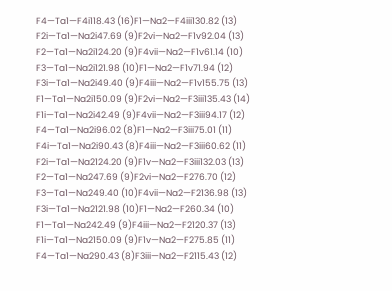F4—Ta1—F4i118.43 (16)F1—Na2—F4iii130.82 (13)
F2i—Ta1—Na2i47.69 (9)F2vi—Na2—F1v92.04 (13)
F2—Ta1—Na2i124.20 (9)F4vii—Na2—F1v61.14 (10)
F3—Ta1—Na2i121.98 (10)F1—Na2—F1v71.94 (12)
F3i—Ta1—Na2i49.40 (9)F4iii—Na2—F1v155.75 (13)
F1—Ta1—Na2i150.09 (9)F2vi—Na2—F3iii135.43 (14)
F1i—Ta1—Na2i42.49 (9)F4vii—Na2—F3iii94.17 (12)
F4—Ta1—Na2i96.02 (8)F1—Na2—F3iii75.01 (11)
F4i—Ta1—Na2i90.43 (8)F4iii—Na2—F3iii60.62 (11)
F2i—Ta1—Na2124.20 (9)F1v—Na2—F3iii132.03 (13)
F2—Ta1—Na247.69 (9)F2vi—Na2—F276.70 (12)
F3—Ta1—Na249.40 (10)F4vii—Na2—F2136.98 (13)
F3i—Ta1—Na2121.98 (10)F1—Na2—F260.34 (10)
F1—Ta1—Na242.49 (9)F4iii—Na2—F2120.37 (13)
F1i—Ta1—Na2150.09 (9)F1v—Na2—F275.85 (11)
F4—Ta1—Na290.43 (8)F3iii—Na2—F2115.43 (12)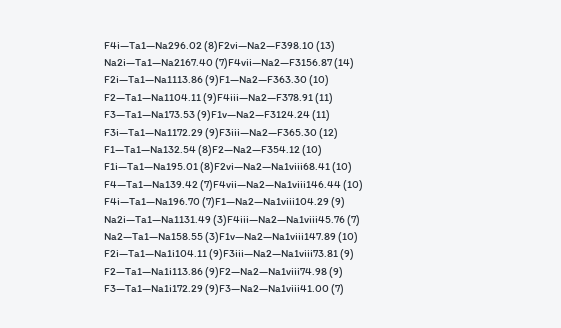F4i—Ta1—Na296.02 (8)F2vi—Na2—F398.10 (13)
Na2i—Ta1—Na2167.40 (7)F4vii—Na2—F3156.87 (14)
F2i—Ta1—Na1113.86 (9)F1—Na2—F363.30 (10)
F2—Ta1—Na1104.11 (9)F4iii—Na2—F378.91 (11)
F3—Ta1—Na173.53 (9)F1v—Na2—F3124.24 (11)
F3i—Ta1—Na1172.29 (9)F3iii—Na2—F365.30 (12)
F1—Ta1—Na132.54 (8)F2—Na2—F354.12 (10)
F1i—Ta1—Na195.01 (8)F2vi—Na2—Na1viii68.41 (10)
F4—Ta1—Na139.42 (7)F4vii—Na2—Na1viii146.44 (10)
F4i—Ta1—Na196.70 (7)F1—Na2—Na1viii104.29 (9)
Na2i—Ta1—Na1131.49 (3)F4iii—Na2—Na1viii45.76 (7)
Na2—Ta1—Na158.55 (3)F1v—Na2—Na1viii147.89 (10)
F2i—Ta1—Na1i104.11 (9)F3iii—Na2—Na1viii73.81 (9)
F2—Ta1—Na1i113.86 (9)F2—Na2—Na1viii74.98 (9)
F3—Ta1—Na1i172.29 (9)F3—Na2—Na1viii41.00 (7)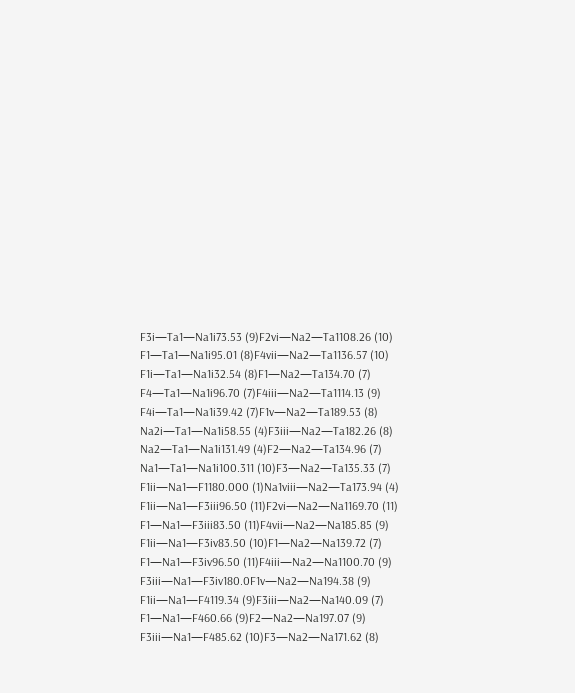F3i—Ta1—Na1i73.53 (9)F2vi—Na2—Ta1108.26 (10)
F1—Ta1—Na1i95.01 (8)F4vii—Na2—Ta1136.57 (10)
F1i—Ta1—Na1i32.54 (8)F1—Na2—Ta134.70 (7)
F4—Ta1—Na1i96.70 (7)F4iii—Na2—Ta1114.13 (9)
F4i—Ta1—Na1i39.42 (7)F1v—Na2—Ta189.53 (8)
Na2i—Ta1—Na1i58.55 (4)F3iii—Na2—Ta182.26 (8)
Na2—Ta1—Na1i131.49 (4)F2—Na2—Ta134.96 (7)
Na1—Ta1—Na1i100.311 (10)F3—Na2—Ta135.33 (7)
F1ii—Na1—F1180.000 (1)Na1viii—Na2—Ta173.94 (4)
F1ii—Na1—F3iii96.50 (11)F2vi—Na2—Na1169.70 (11)
F1—Na1—F3iii83.50 (11)F4vii—Na2—Na185.85 (9)
F1ii—Na1—F3iv83.50 (10)F1—Na2—Na139.72 (7)
F1—Na1—F3iv96.50 (11)F4iii—Na2—Na1100.70 (9)
F3iii—Na1—F3iv180.0F1v—Na2—Na194.38 (9)
F1ii—Na1—F4119.34 (9)F3iii—Na2—Na140.09 (7)
F1—Na1—F460.66 (9)F2—Na2—Na197.07 (9)
F3iii—Na1—F485.62 (10)F3—Na2—Na171.62 (8)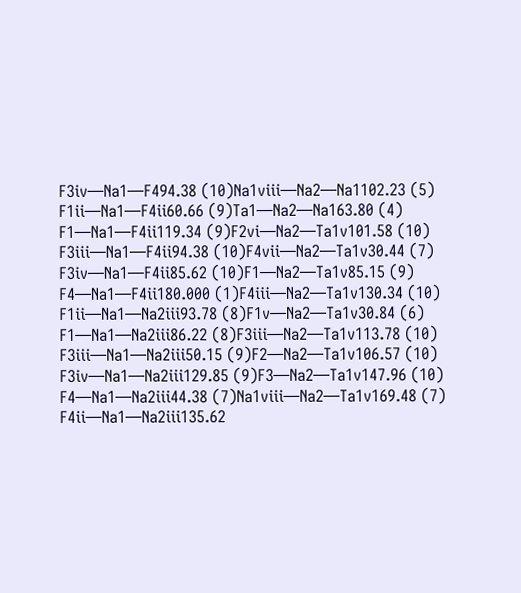F3iv—Na1—F494.38 (10)Na1viii—Na2—Na1102.23 (5)
F1ii—Na1—F4ii60.66 (9)Ta1—Na2—Na163.80 (4)
F1—Na1—F4ii119.34 (9)F2vi—Na2—Ta1v101.58 (10)
F3iii—Na1—F4ii94.38 (10)F4vii—Na2—Ta1v30.44 (7)
F3iv—Na1—F4ii85.62 (10)F1—Na2—Ta1v85.15 (9)
F4—Na1—F4ii180.000 (1)F4iii—Na2—Ta1v130.34 (10)
F1ii—Na1—Na2iii93.78 (8)F1v—Na2—Ta1v30.84 (6)
F1—Na1—Na2iii86.22 (8)F3iii—Na2—Ta1v113.78 (10)
F3iii—Na1—Na2iii50.15 (9)F2—Na2—Ta1v106.57 (10)
F3iv—Na1—Na2iii129.85 (9)F3—Na2—Ta1v147.96 (10)
F4—Na1—Na2iii44.38 (7)Na1viii—Na2—Ta1v169.48 (7)
F4ii—Na1—Na2iii135.62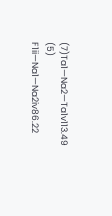(7)Ta1—Na2—Ta1v113.49 (5)
F1ii—Na1—Na2iv86.22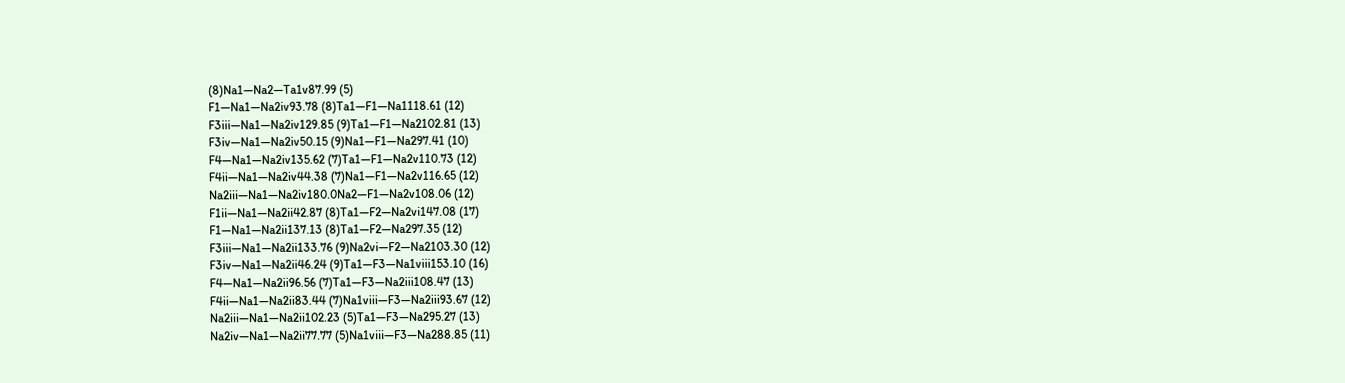(8)Na1—Na2—Ta1v87.99 (5)
F1—Na1—Na2iv93.78 (8)Ta1—F1—Na1118.61 (12)
F3iii—Na1—Na2iv129.85 (9)Ta1—F1—Na2102.81 (13)
F3iv—Na1—Na2iv50.15 (9)Na1—F1—Na297.41 (10)
F4—Na1—Na2iv135.62 (7)Ta1—F1—Na2v110.73 (12)
F4ii—Na1—Na2iv44.38 (7)Na1—F1—Na2v116.65 (12)
Na2iii—Na1—Na2iv180.0Na2—F1—Na2v108.06 (12)
F1ii—Na1—Na2ii42.87 (8)Ta1—F2—Na2vi147.08 (17)
F1—Na1—Na2ii137.13 (8)Ta1—F2—Na297.35 (12)
F3iii—Na1—Na2ii133.76 (9)Na2vi—F2—Na2103.30 (12)
F3iv—Na1—Na2ii46.24 (9)Ta1—F3—Na1viii153.10 (16)
F4—Na1—Na2ii96.56 (7)Ta1—F3—Na2iii108.47 (13)
F4ii—Na1—Na2ii83.44 (7)Na1viii—F3—Na2iii93.67 (12)
Na2iii—Na1—Na2ii102.23 (5)Ta1—F3—Na295.27 (13)
Na2iv—Na1—Na2ii77.77 (5)Na1viii—F3—Na288.85 (11)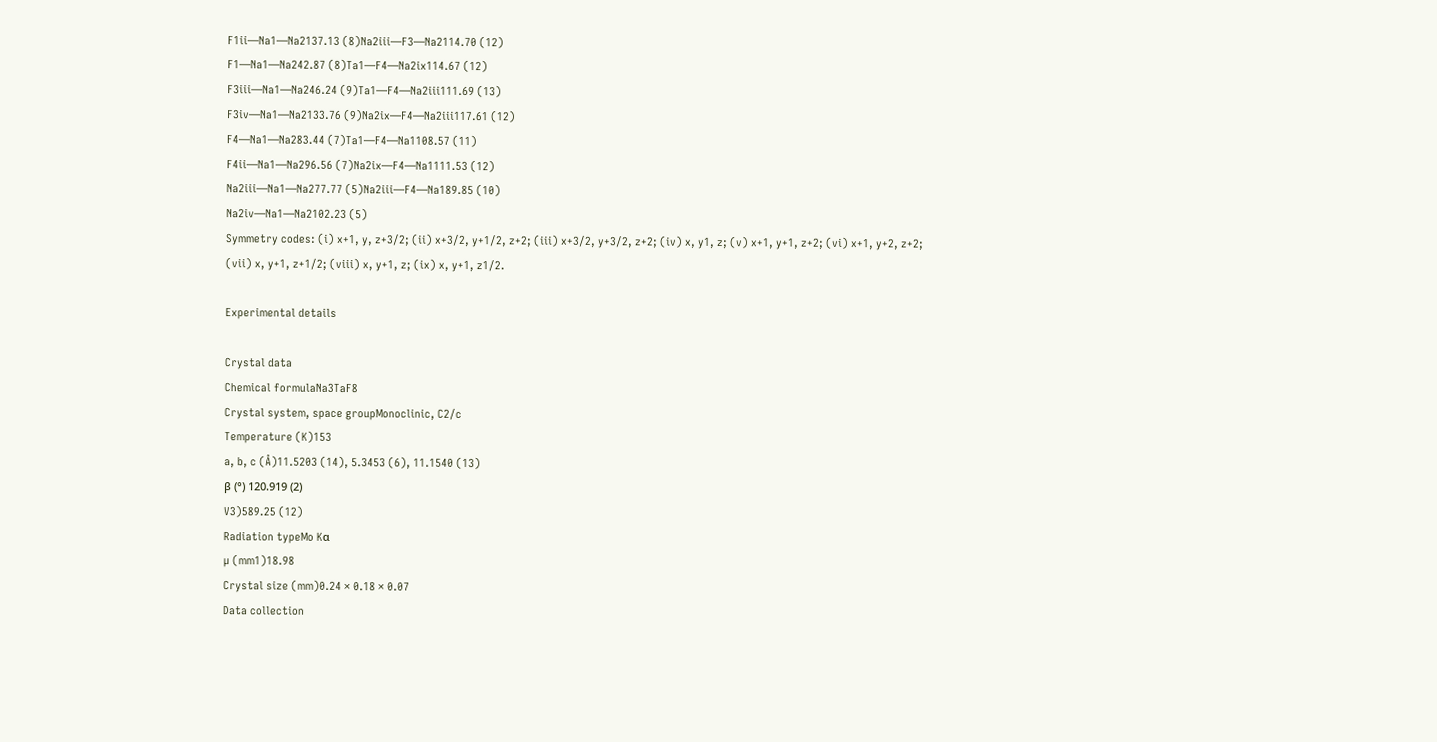F1ii—Na1—Na2137.13 (8)Na2iii—F3—Na2114.70 (12)
F1—Na1—Na242.87 (8)Ta1—F4—Na2ix114.67 (12)
F3iii—Na1—Na246.24 (9)Ta1—F4—Na2iii111.69 (13)
F3iv—Na1—Na2133.76 (9)Na2ix—F4—Na2iii117.61 (12)
F4—Na1—Na283.44 (7)Ta1—F4—Na1108.57 (11)
F4ii—Na1—Na296.56 (7)Na2ix—F4—Na1111.53 (12)
Na2iii—Na1—Na277.77 (5)Na2iii—F4—Na189.85 (10)
Na2iv—Na1—Na2102.23 (5)
Symmetry codes: (i) x+1, y, z+3/2; (ii) x+3/2, y+1/2, z+2; (iii) x+3/2, y+3/2, z+2; (iv) x, y1, z; (v) x+1, y+1, z+2; (vi) x+1, y+2, z+2; (vii) x, y+1, z+1/2; (viii) x, y+1, z; (ix) x, y+1, z1/2.

Experimental details

Crystal data
Chemical formulaNa3TaF8
Crystal system, space groupMonoclinic, C2/c
Temperature (K)153
a, b, c (Å)11.5203 (14), 5.3453 (6), 11.1540 (13)
β (°) 120.919 (2)
V3)589.25 (12)
Radiation typeMo Kα
µ (mm1)18.98
Crystal size (mm)0.24 × 0.18 × 0.07
Data collection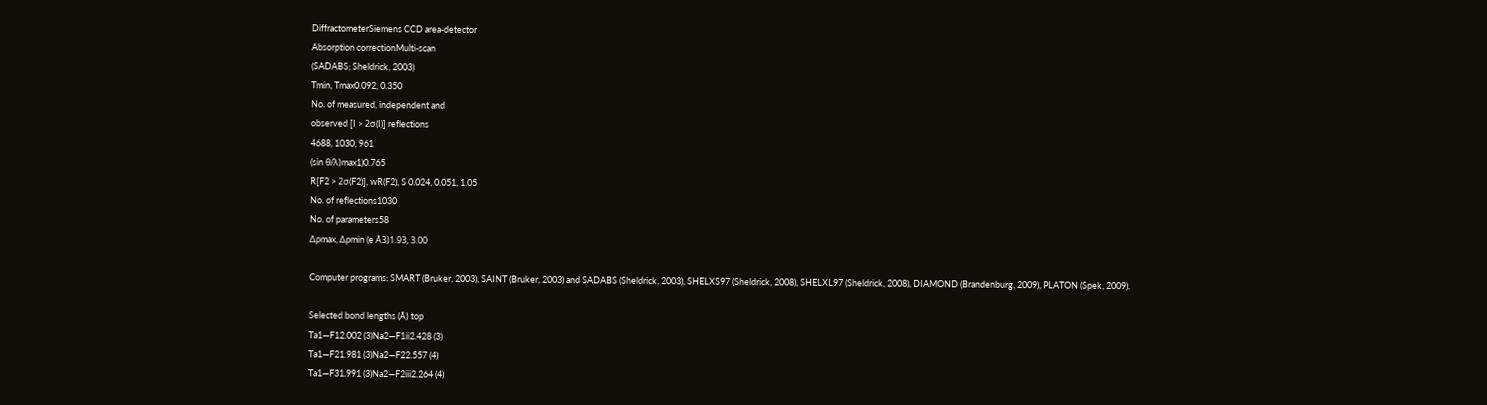DiffractometerSiemens CCD area-detector
Absorption correctionMulti-scan
(SADABS; Sheldrick, 2003)
Tmin, Tmax0.092, 0.350
No. of measured, independent and
observed [I > 2σ(I)] reflections
4688, 1030, 961
(sin θ/λ)max1)0.765
R[F2 > 2σ(F2)], wR(F2), S 0.024, 0.051, 1.05
No. of reflections1030
No. of parameters58
Δρmax, Δρmin (e Å3)1.93, 3.00

Computer programs: SMART (Bruker, 2003), SAINT (Bruker, 2003) and SADABS (Sheldrick, 2003), SHELXS97 (Sheldrick, 2008), SHELXL97 (Sheldrick, 2008), DIAMOND (Brandenburg, 2009), PLATON (Spek, 2009).

Selected bond lengths (Å) top
Ta1—F12.002 (3)Na2—F1ii2.428 (3)
Ta1—F21.981 (3)Na2—F22.557 (4)
Ta1—F31.991 (3)Na2—F2iii2.264 (4)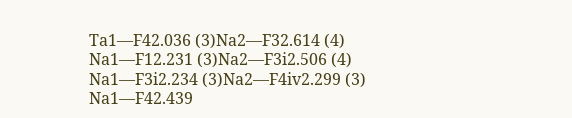Ta1—F42.036 (3)Na2—F32.614 (4)
Na1—F12.231 (3)Na2—F3i2.506 (4)
Na1—F3i2.234 (3)Na2—F4iv2.299 (3)
Na1—F42.439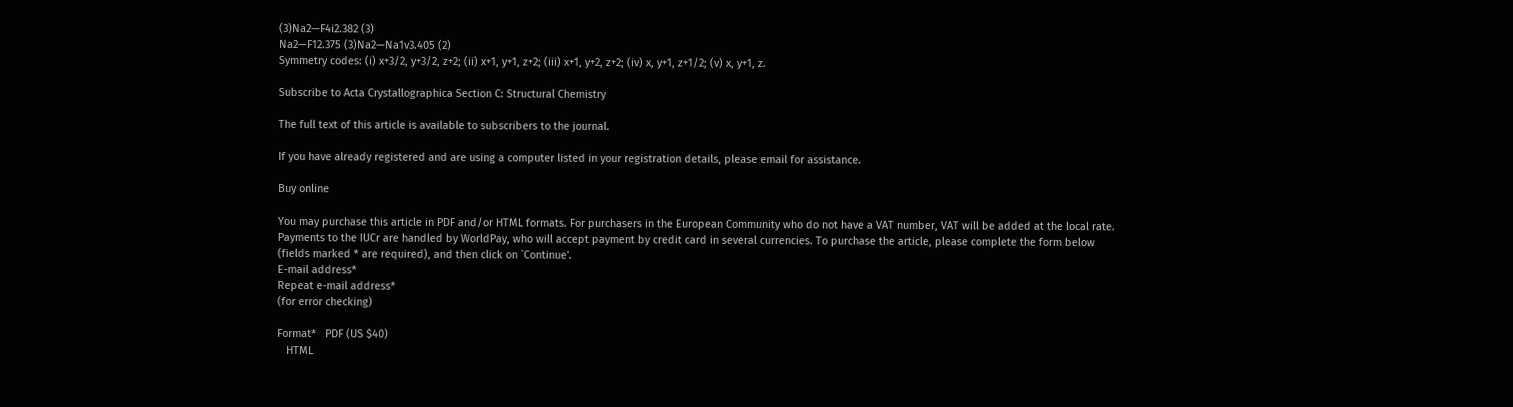(3)Na2—F4i2.382 (3)
Na2—F12.375 (3)Na2—Na1v3.405 (2)
Symmetry codes: (i) x+3/2, y+3/2, z+2; (ii) x+1, y+1, z+2; (iii) x+1, y+2, z+2; (iv) x, y+1, z+1/2; (v) x, y+1, z.

Subscribe to Acta Crystallographica Section C: Structural Chemistry

The full text of this article is available to subscribers to the journal.

If you have already registered and are using a computer listed in your registration details, please email for assistance.

Buy online

You may purchase this article in PDF and/or HTML formats. For purchasers in the European Community who do not have a VAT number, VAT will be added at the local rate. Payments to the IUCr are handled by WorldPay, who will accept payment by credit card in several currencies. To purchase the article, please complete the form below (fields marked * are required), and then click on `Continue'.
E-mail address*
Repeat e-mail address*
(for error checking)

Format*   PDF (US $40)
   HTML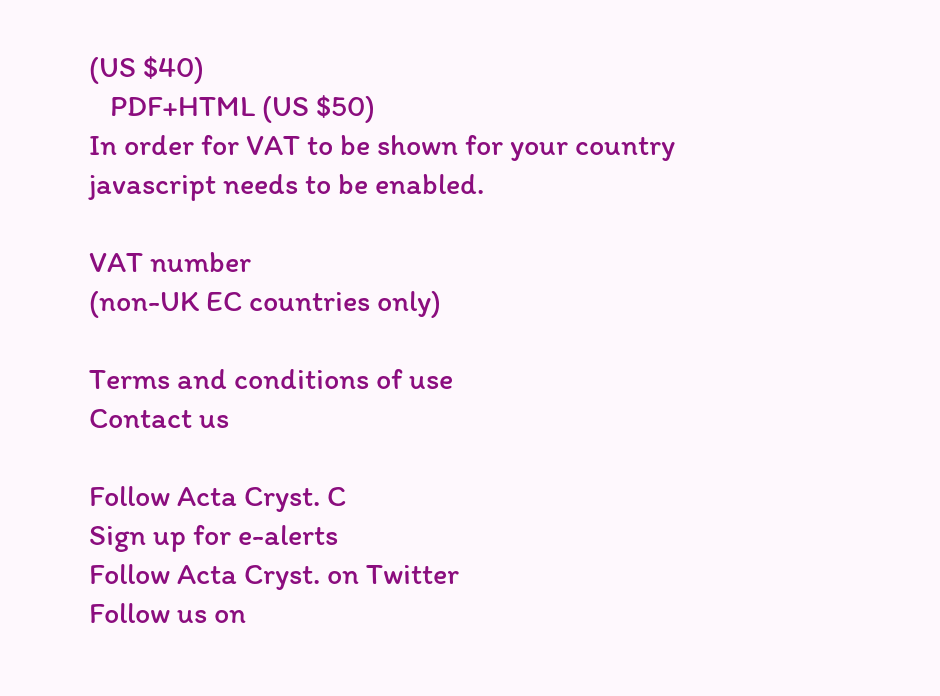(US $40)
   PDF+HTML (US $50)
In order for VAT to be shown for your country javascript needs to be enabled.

VAT number
(non-UK EC countries only)

Terms and conditions of use
Contact us

Follow Acta Cryst. C
Sign up for e-alerts
Follow Acta Cryst. on Twitter
Follow us on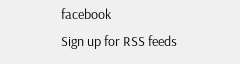facebook
Sign up for RSS feeds